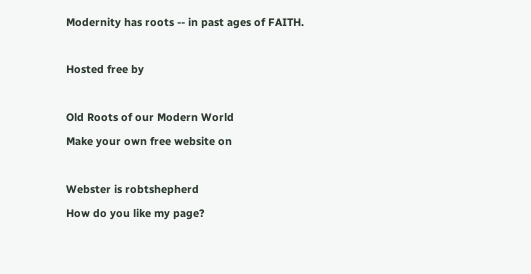Modernity has roots -- in past ages of FAITH.

Hosted free by

Old Roots of our Modern World
Make your own free website on

Webster is robtshepherd
How do you like my page?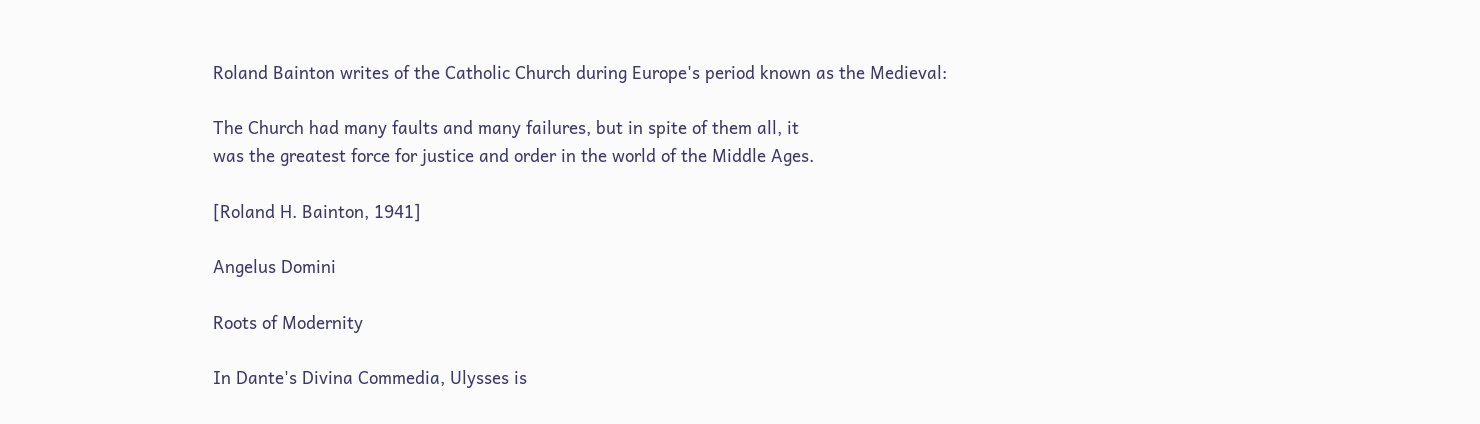Roland Bainton writes of the Catholic Church during Europe's period known as the Medieval:

The Church had many faults and many failures, but in spite of them all, it
was the greatest force for justice and order in the world of the Middle Ages.

[Roland H. Bainton, 1941]

Angelus Domini

Roots of Modernity

In Dante's Divina Commedia, Ulysses is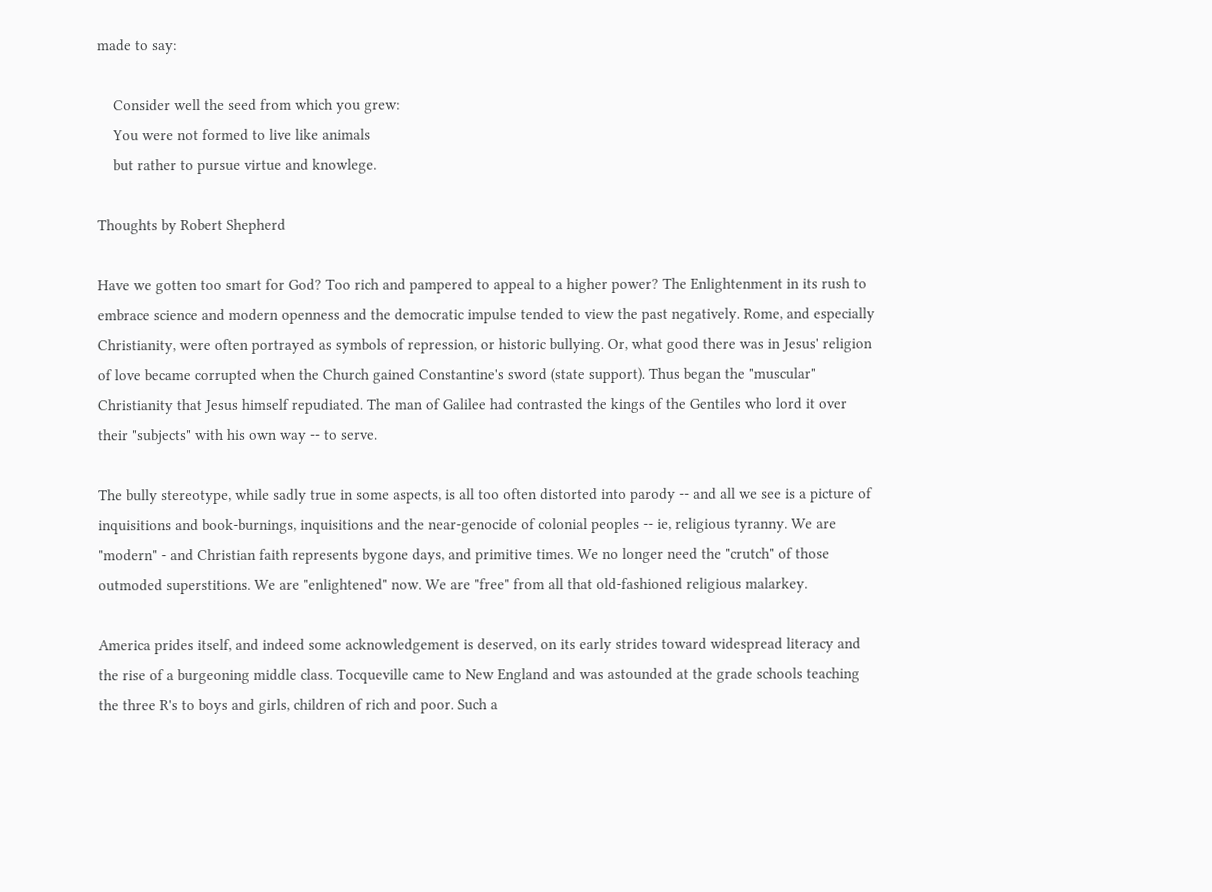made to say:

    Consider well the seed from which you grew:
    You were not formed to live like animals
    but rather to pursue virtue and knowlege.

Thoughts by Robert Shepherd

Have we gotten too smart for God? Too rich and pampered to appeal to a higher power? The Enlightenment in its rush to embrace science and modern openness and the democratic impulse tended to view the past negatively. Rome, and especially Christianity, were often portrayed as symbols of repression, or historic bullying. Or, what good there was in Jesus' religion of love became corrupted when the Church gained Constantine's sword (state support). Thus began the "muscular" Christianity that Jesus himself repudiated. The man of Galilee had contrasted the kings of the Gentiles who lord it over their "subjects" with his own way -- to serve.

The bully stereotype, while sadly true in some aspects, is all too often distorted into parody -- and all we see is a picture of inquisitions and book-burnings, inquisitions and the near-genocide of colonial peoples -- ie, religious tyranny. We are "modern" - and Christian faith represents bygone days, and primitive times. We no longer need the "crutch" of those outmoded superstitions. We are "enlightened" now. We are "free" from all that old-fashioned religious malarkey.

America prides itself, and indeed some acknowledgement is deserved, on its early strides toward widespread literacy and the rise of a burgeoning middle class. Tocqueville came to New England and was astounded at the grade schools teaching the three R's to boys and girls, children of rich and poor. Such a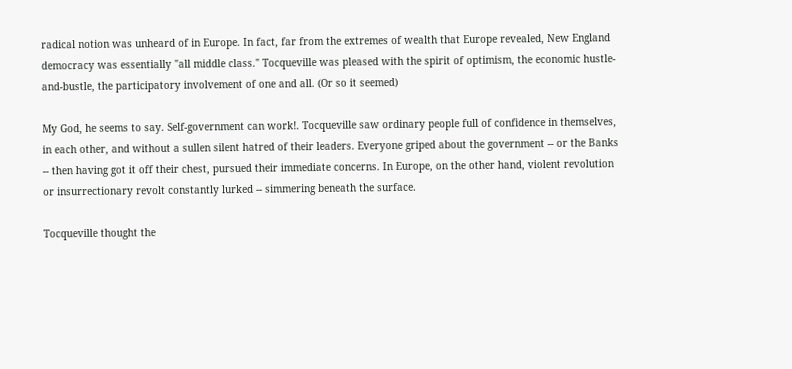radical notion was unheard of in Europe. In fact, far from the extremes of wealth that Europe revealed, New England democracy was essentially "all middle class." Tocqueville was pleased with the spirit of optimism, the economic hustle-and-bustle, the participatory involvement of one and all. (Or so it seemed)

My God, he seems to say. Self-government can work!. Tocqueville saw ordinary people full of confidence in themselves, in each other, and without a sullen silent hatred of their leaders. Everyone griped about the government -- or the Banks -- then having got it off their chest, pursued their immediate concerns. In Europe, on the other hand, violent revolution or insurrectionary revolt constantly lurked -- simmering beneath the surface.

Tocqueville thought the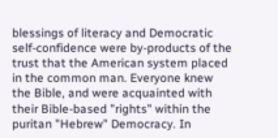blessings of literacy and Democratic self-confidence were by-products of the trust that the American system placed in the common man. Everyone knew the Bible, and were acquainted with their Bible-based "rights" within the puritan "Hebrew" Democracy. In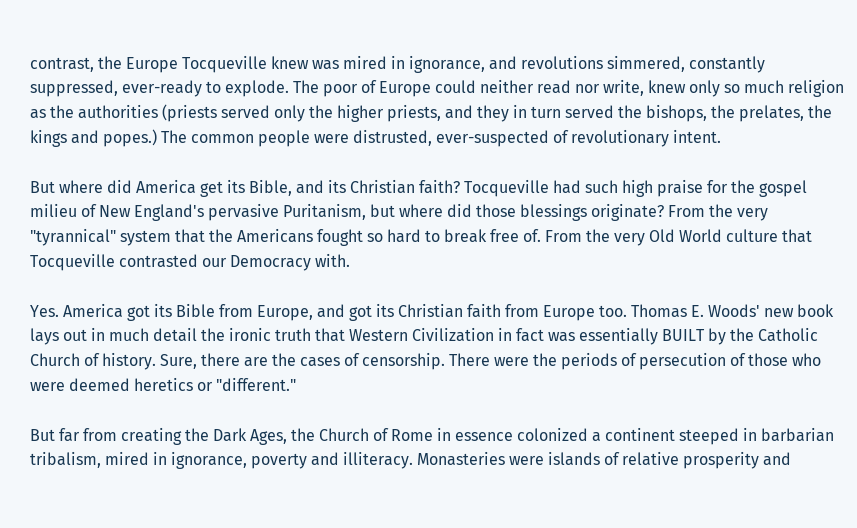contrast, the Europe Tocqueville knew was mired in ignorance, and revolutions simmered, constantly suppressed, ever-ready to explode. The poor of Europe could neither read nor write, knew only so much religion as the authorities (priests served only the higher priests, and they in turn served the bishops, the prelates, the kings and popes.) The common people were distrusted, ever-suspected of revolutionary intent.

But where did America get its Bible, and its Christian faith? Tocqueville had such high praise for the gospel milieu of New England's pervasive Puritanism, but where did those blessings originate? From the very "tyrannical" system that the Americans fought so hard to break free of. From the very Old World culture that Tocqueville contrasted our Democracy with.

Yes. America got its Bible from Europe, and got its Christian faith from Europe too. Thomas E. Woods' new book lays out in much detail the ironic truth that Western Civilization in fact was essentially BUILT by the Catholic Church of history. Sure, there are the cases of censorship. There were the periods of persecution of those who were deemed heretics or "different."

But far from creating the Dark Ages, the Church of Rome in essence colonized a continent steeped in barbarian tribalism, mired in ignorance, poverty and illiteracy. Monasteries were islands of relative prosperity and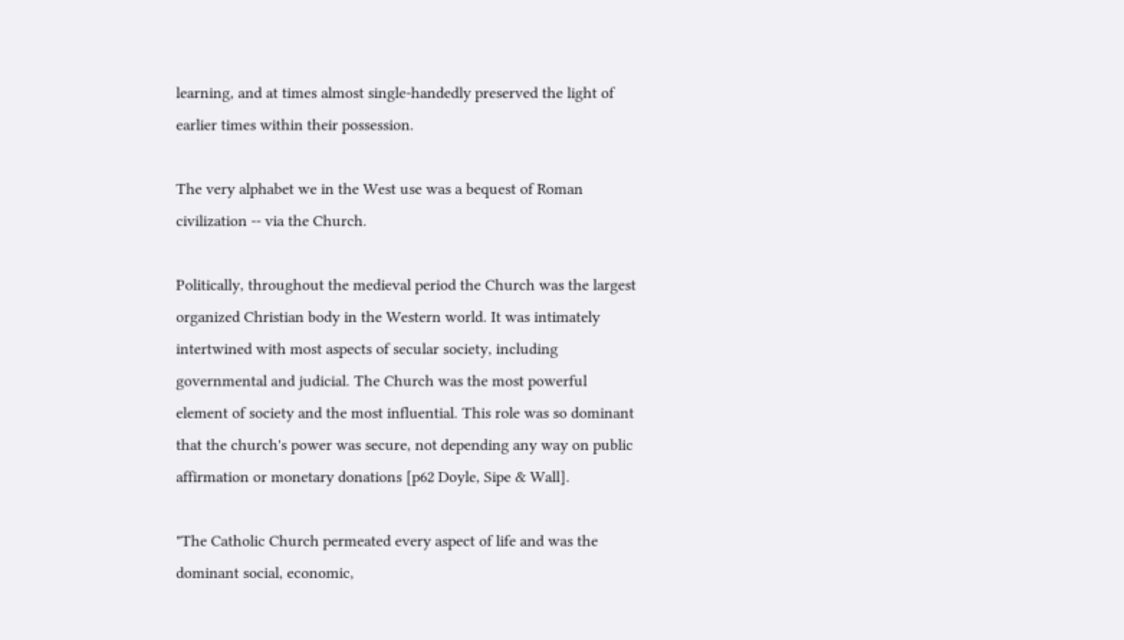learning, and at times almost single-handedly preserved the light of earlier times within their possession.

The very alphabet we in the West use was a bequest of Roman civilization -- via the Church.

Politically, throughout the medieval period the Church was the largest organized Christian body in the Western world. It was intimately intertwined with most aspects of secular society, including governmental and judicial. The Church was the most powerful element of society and the most influential. This role was so dominant that the church's power was secure, not depending any way on public affirmation or monetary donations [p62 Doyle, Sipe & Wall].

"The Catholic Church permeated every aspect of life and was the dominant social, economic,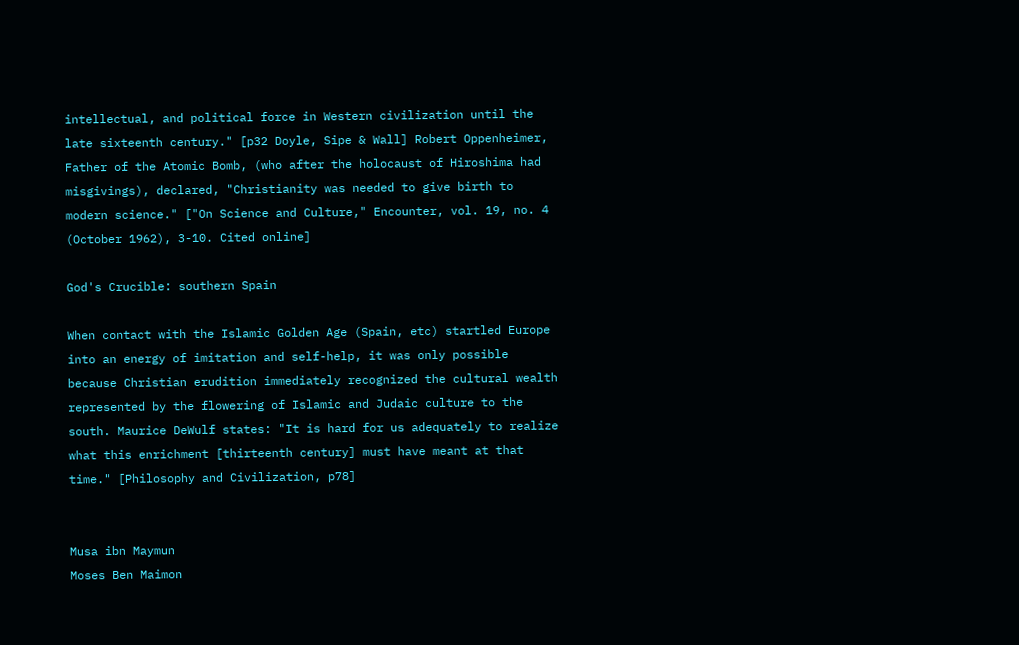intellectual, and political force in Western civilization until the late sixteenth century." [p32 Doyle, Sipe & Wall] Robert Oppenheimer, Father of the Atomic Bomb, (who after the holocaust of Hiroshima had misgivings), declared, "Christianity was needed to give birth to modern science." ["On Science and Culture," Encounter, vol. 19, no. 4 (October 1962), 3-10. Cited online]

God's Crucible: southern Spain

When contact with the Islamic Golden Age (Spain, etc) startled Europe into an energy of imitation and self-help, it was only possible because Christian erudition immediately recognized the cultural wealth represented by the flowering of Islamic and Judaic culture to the south. Maurice DeWulf states: "It is hard for us adequately to realize what this enrichment [thirteenth century] must have meant at that time." [Philosophy and Civilization, p78]


Musa ibn Maymun
Moses Ben Maimon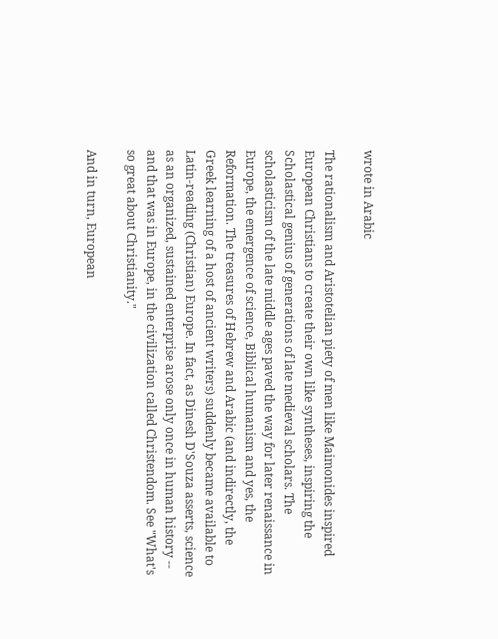wrote in Arabic

The rationalism and Aristotelian piety of men like Maimonides inspired European Christians to create their own like syntheses, inspiring the Scholastical genius of generations of late medieval scholars. The scholasticism of the late middle ages paved the way for later renaissance in Europe, the emergence of science, Biblical humanism and yes, the Reformation. The treasures of Hebrew and Arabic (and indirectly, the Greek learning of a host of ancient writers) suddenly became available to Latin-reading (Christian) Europe. In fact, as Dinesh D'Souza asserts, science as an organized, sustained enterprise arose only once in human history -- and that was in Europe, in the civilization called Christendom. See "What's so great about Christianity."

And in turn, European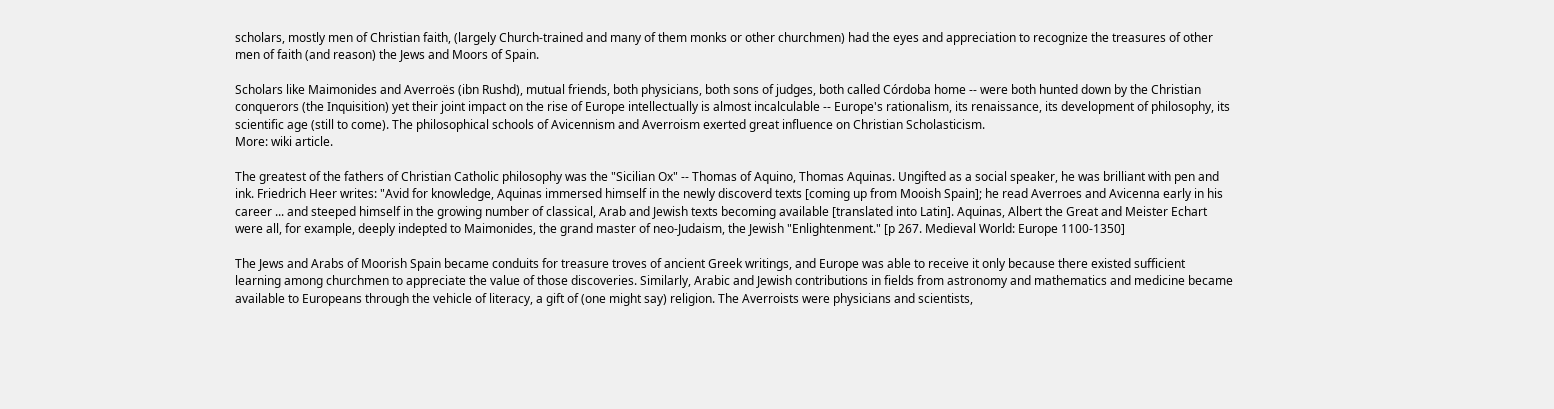scholars, mostly men of Christian faith, (largely Church-trained and many of them monks or other churchmen) had the eyes and appreciation to recognize the treasures of other men of faith (and reason) the Jews and Moors of Spain.

Scholars like Maimonides and Averroës (ibn Rushd), mutual friends, both physicians, both sons of judges, both called Córdoba home -- were both hunted down by the Christian conquerors (the Inquisition) yet their joint impact on the rise of Europe intellectually is almost incalculable -- Europe's rationalism, its renaissance, its development of philosophy, its scientific age (still to come). The philosophical schools of Avicennism and Averroism exerted great influence on Christian Scholasticism.
More: wiki article.

The greatest of the fathers of Christian Catholic philosophy was the "Sicilian Ox" -- Thomas of Aquino, Thomas Aquinas. Ungifted as a social speaker, he was brilliant with pen and ink. Friedrich Heer writes: "Avid for knowledge, Aquinas immersed himself in the newly discoverd texts [coming up from Mooish Spain]; he read Averroes and Avicenna early in his career ... and steeped himself in the growing number of classical, Arab and Jewish texts becoming available [translated into Latin]. Aquinas, Albert the Great and Meister Echart were all, for example, deeply indepted to Maimonides, the grand master of neo-Judaism, the Jewish "Enlightenment." [p 267. Medieval World: Europe 1100-1350]

The Jews and Arabs of Moorish Spain became conduits for treasure troves of ancient Greek writings, and Europe was able to receive it only because there existed sufficient learning among churchmen to appreciate the value of those discoveries. Similarly, Arabic and Jewish contributions in fields from astronomy and mathematics and medicine became available to Europeans through the vehicle of literacy, a gift of (one might say) religion. The Averroists were physicians and scientists,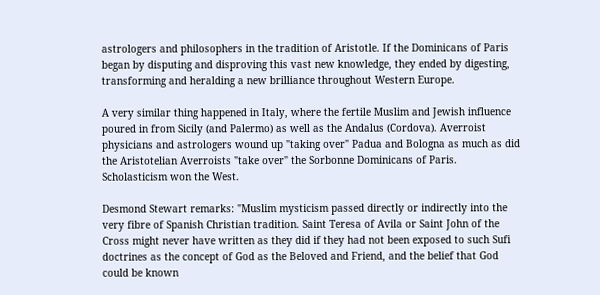astrologers and philosophers in the tradition of Aristotle. If the Dominicans of Paris began by disputing and disproving this vast new knowledge, they ended by digesting, transforming and heralding a new brilliance throughout Western Europe.

A very similar thing happened in Italy, where the fertile Muslim and Jewish influence poured in from Sicily (and Palermo) as well as the Andalus (Cordova). Averroist physicians and astrologers wound up "taking over" Padua and Bologna as much as did the Aristotelian Averroists "take over" the Sorbonne Dominicans of Paris. Scholasticism won the West.

Desmond Stewart remarks: "Muslim mysticism passed directly or indirectly into the very fibre of Spanish Christian tradition. Saint Teresa of Avila or Saint John of the Cross might never have written as they did if they had not been exposed to such Sufi doctrines as the concept of God as the Beloved and Friend, and the belief that God could be known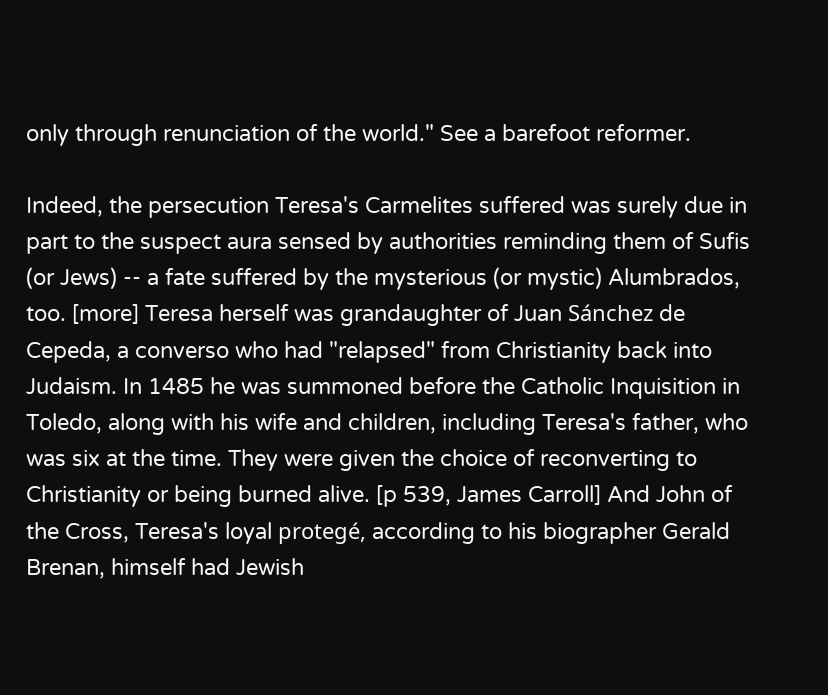only through renunciation of the world." See a barefoot reformer.

Indeed, the persecution Teresa's Carmelites suffered was surely due in part to the suspect aura sensed by authorities reminding them of Sufis (or Jews) -- a fate suffered by the mysterious (or mystic) Alumbrados, too. [more] Teresa herself was grandaughter of Juan Sánchez de Cepeda, a converso who had "relapsed" from Christianity back into Judaism. In 1485 he was summoned before the Catholic Inquisition in Toledo, along with his wife and children, including Teresa's father, who was six at the time. They were given the choice of reconverting to Christianity or being burned alive. [p 539, James Carroll] And John of the Cross, Teresa's loyal protegé, according to his biographer Gerald Brenan, himself had Jewish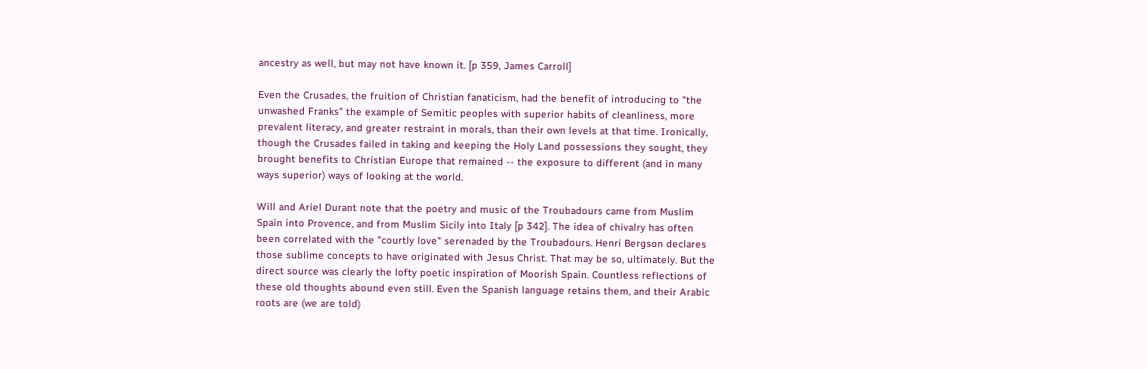ancestry as well, but may not have known it. [p 359, James Carroll]

Even the Crusades, the fruition of Christian fanaticism, had the benefit of introducing to "the unwashed Franks" the example of Semitic peoples with superior habits of cleanliness, more prevalent literacy, and greater restraint in morals, than their own levels at that time. Ironically, though the Crusades failed in taking and keeping the Holy Land possessions they sought, they brought benefits to Christian Europe that remained -- the exposure to different (and in many ways superior) ways of looking at the world.

Will and Ariel Durant note that the poetry and music of the Troubadours came from Muslim Spain into Provence, and from Muslim Sicily into Italy [p 342]. The idea of chivalry has often been correlated with the "courtly love" serenaded by the Troubadours. Henri Bergson declares those sublime concepts to have originated with Jesus Christ. That may be so, ultimately. But the direct source was clearly the lofty poetic inspiration of Moorish Spain. Countless reflections of these old thoughts abound even still. Even the Spanish language retains them, and their Arabic roots are (we are told)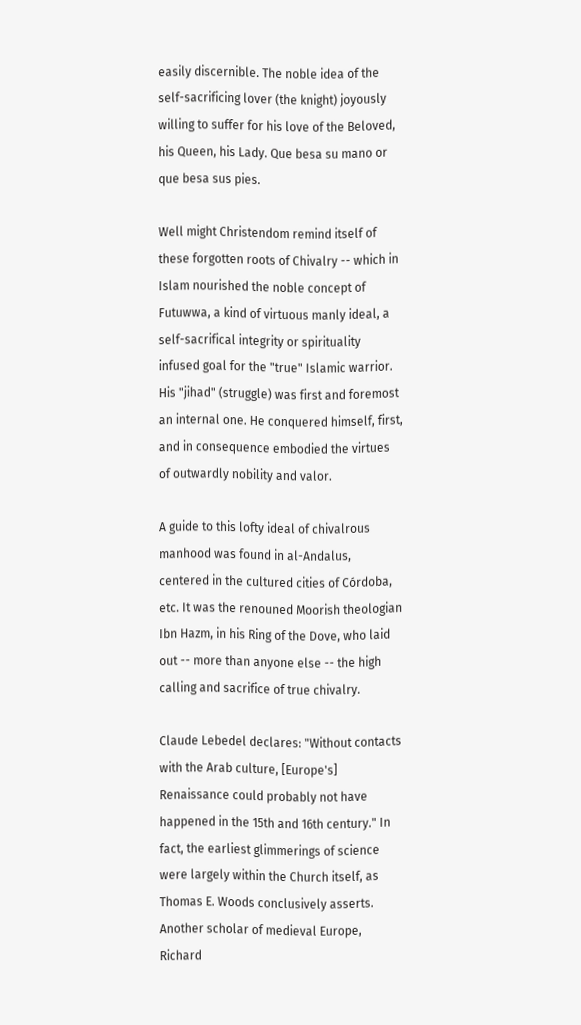easily discernible. The noble idea of the self-sacrificing lover (the knight) joyously willing to suffer for his love of the Beloved, his Queen, his Lady. Que besa su mano or que besa sus pies.

Well might Christendom remind itself of these forgotten roots of Chivalry -- which in Islam nourished the noble concept of Futuwwa, a kind of virtuous manly ideal, a self-sacrifical integrity or spirituality infused goal for the "true" Islamic warrior. His "jihad" (struggle) was first and foremost an internal one. He conquered himself, first, and in consequence embodied the virtues of outwardly nobility and valor.

A guide to this lofty ideal of chivalrous manhood was found in al-Andalus, centered in the cultured cities of Córdoba, etc. It was the renouned Moorish theologian Ibn Hazm, in his Ring of the Dove, who laid out -- more than anyone else -- the high calling and sacrifice of true chivalry.

Claude Lebedel declares: "Without contacts with the Arab culture, [Europe's] Renaissance could probably not have happened in the 15th and 16th century." In fact, the earliest glimmerings of science were largely within the Church itself, as Thomas E. Woods conclusively asserts. Another scholar of medieval Europe, Richard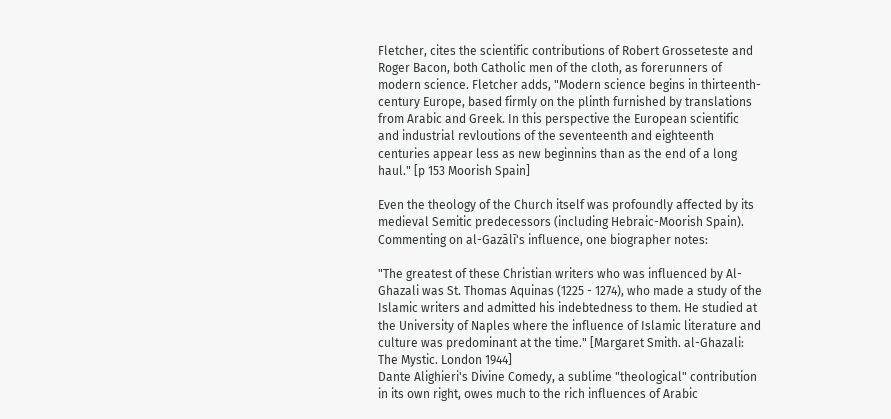Fletcher, cites the scientific contributions of Robert Grosseteste and Roger Bacon, both Catholic men of the cloth, as forerunners of modern science. Fletcher adds, "Modern science begins in thirteenth-century Europe, based firmly on the plinth furnished by translations from Arabic and Greek. In this perspective the European scientific and industrial revloutions of the seventeenth and eighteenth centuries appear less as new beginnins than as the end of a long haul." [p 153 Moorish Spain]

Even the theology of the Church itself was profoundly affected by its medieval Semitic predecessors (including Hebraic-Moorish Spain). Commenting on al-Gazālī's influence, one biographer notes:

"The greatest of these Christian writers who was influenced by Al-Ghazali was St. Thomas Aquinas (1225 - 1274), who made a study of the Islamic writers and admitted his indebtedness to them. He studied at the University of Naples where the influence of Islamic literature and culture was predominant at the time." [Margaret Smith. al-Ghazali: The Mystic. London 1944]
Dante Alighieri's Divine Comedy, a sublime "theological" contribution in its own right, owes much to the rich influences of Arabic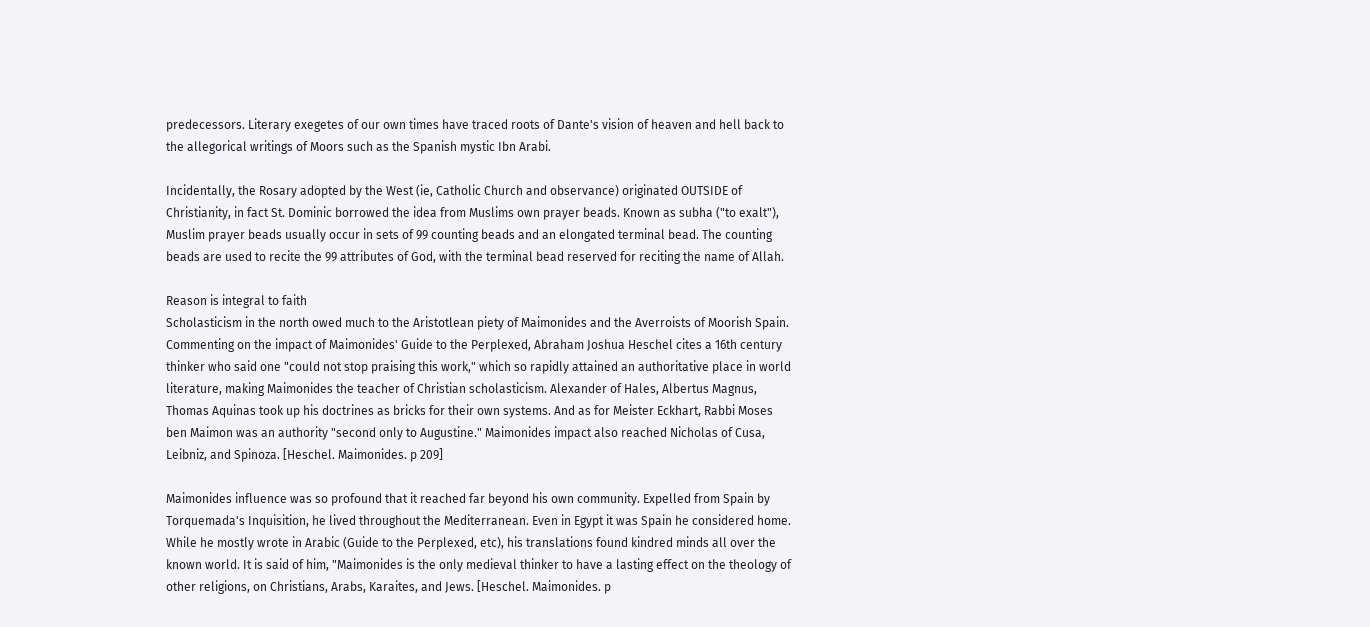predecessors. Literary exegetes of our own times have traced roots of Dante's vision of heaven and hell back to the allegorical writings of Moors such as the Spanish mystic Ibn Arabi.

Incidentally, the Rosary adopted by the West (ie, Catholic Church and observance) originated OUTSIDE of Christianity, in fact St. Dominic borrowed the idea from Muslims own prayer beads. Known as subha ("to exalt"), Muslim prayer beads usually occur in sets of 99 counting beads and an elongated terminal bead. The counting beads are used to recite the 99 attributes of God, with the terminal bead reserved for reciting the name of Allah.

Reason is integral to faith
Scholasticism in the north owed much to the Aristotlean piety of Maimonides and the Averroists of Moorish Spain. Commenting on the impact of Maimonides' Guide to the Perplexed, Abraham Joshua Heschel cites a 16th century thinker who said one "could not stop praising this work," which so rapidly attained an authoritative place in world literature, making Maimonides the teacher of Christian scholasticism. Alexander of Hales, Albertus Magnus, Thomas Aquinas took up his doctrines as bricks for their own systems. And as for Meister Eckhart, Rabbi Moses ben Maimon was an authority "second only to Augustine." Maimonides impact also reached Nicholas of Cusa, Leibniz, and Spinoza. [Heschel. Maimonides. p 209]

Maimonides influence was so profound that it reached far beyond his own community. Expelled from Spain by Torquemada's Inquisition, he lived throughout the Mediterranean. Even in Egypt it was Spain he considered home. While he mostly wrote in Arabic (Guide to the Perplexed, etc), his translations found kindred minds all over the known world. It is said of him, "Maimonides is the only medieval thinker to have a lasting effect on the theology of other religions, on Christians, Arabs, Karaites, and Jews. [Heschel. Maimonides. p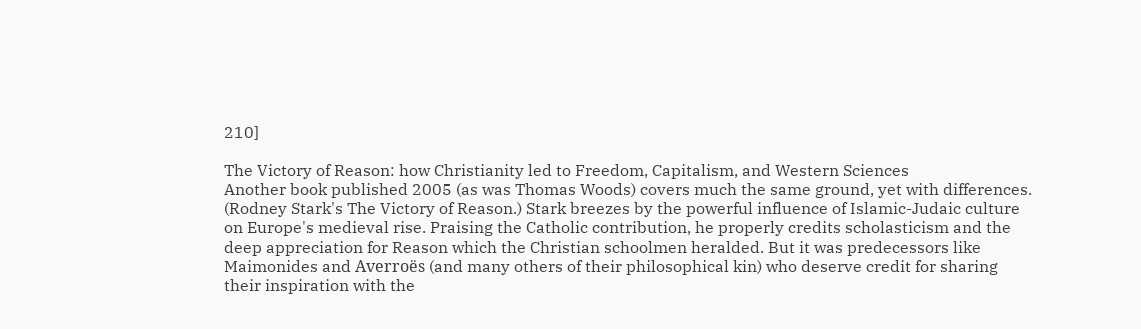210]

The Victory of Reason: how Christianity led to Freedom, Capitalism, and Western Sciences
Another book published 2005 (as was Thomas Woods) covers much the same ground, yet with differences. (Rodney Stark's The Victory of Reason.) Stark breezes by the powerful influence of Islamic-Judaic culture on Europe's medieval rise. Praising the Catholic contribution, he properly credits scholasticism and the deep appreciation for Reason which the Christian schoolmen heralded. But it was predecessors like Maimonides and Averroës (and many others of their philosophical kin) who deserve credit for sharing their inspiration with the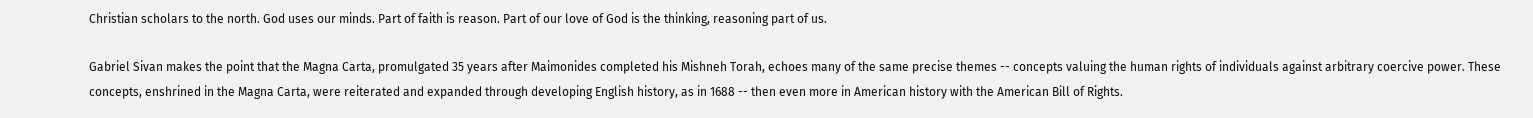Christian scholars to the north. God uses our minds. Part of faith is reason. Part of our love of God is the thinking, reasoning part of us.

Gabriel Sivan makes the point that the Magna Carta, promulgated 35 years after Maimonides completed his Mishneh Torah, echoes many of the same precise themes -- concepts valuing the human rights of individuals against arbitrary coercive power. These concepts, enshrined in the Magna Carta, were reiterated and expanded through developing English history, as in 1688 -- then even more in American history with the American Bill of Rights.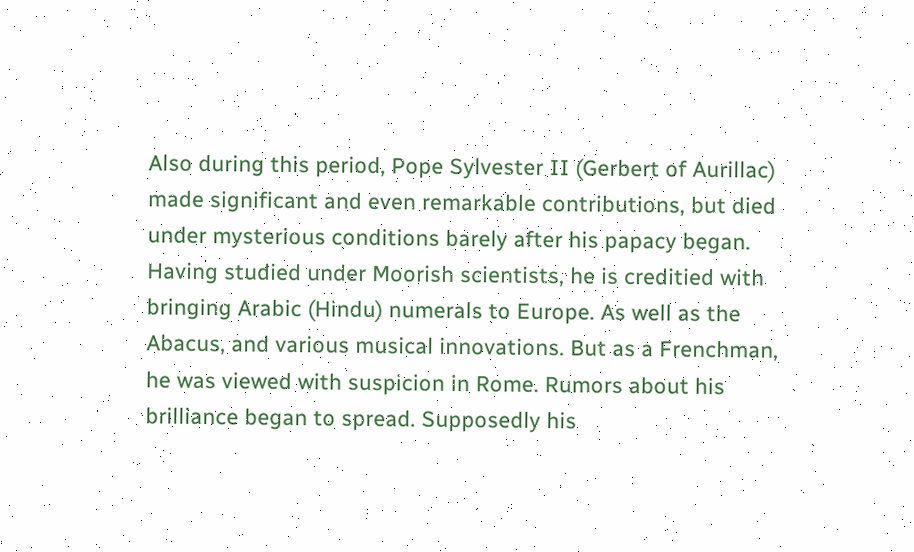Also during this period, Pope Sylvester II (Gerbert of Aurillac) made significant and even remarkable contributions, but died under mysterious conditions barely after his papacy began. Having studied under Moorish scientists, he is creditied with bringing Arabic (Hindu) numerals to Europe. As well as the Abacus, and various musical innovations. But as a Frenchman, he was viewed with suspicion in Rome. Rumors about his brilliance began to spread. Supposedly his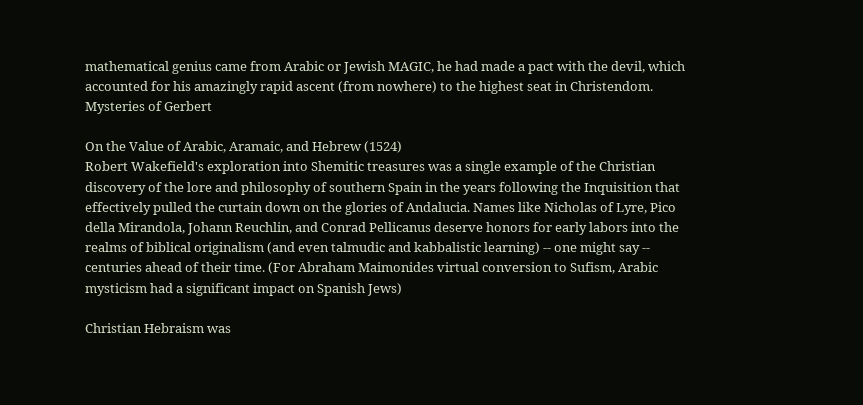mathematical genius came from Arabic or Jewish MAGIC, he had made a pact with the devil, which accounted for his amazingly rapid ascent (from nowhere) to the highest seat in Christendom. Mysteries of Gerbert

On the Value of Arabic, Aramaic, and Hebrew (1524)
Robert Wakefield's exploration into Shemitic treasures was a single example of the Christian discovery of the lore and philosophy of southern Spain in the years following the Inquisition that effectively pulled the curtain down on the glories of Andalucia. Names like Nicholas of Lyre, Pico della Mirandola, Johann Reuchlin, and Conrad Pellicanus deserve honors for early labors into the realms of biblical originalism (and even talmudic and kabbalistic learning) -- one might say -- centuries ahead of their time. (For Abraham Maimonides virtual conversion to Sufism, Arabic mysticism had a significant impact on Spanish Jews)

Christian Hebraism was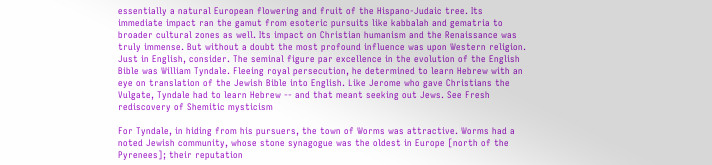essentially a natural European flowering and fruit of the Hispano-Judaic tree. Its immediate impact ran the gamut from esoteric pursuits like kabbalah and gematria to broader cultural zones as well. Its impact on Christian humanism and the Renaissance was truly immense. But without a doubt the most profound influence was upon Western religion. Just in English, consider. The seminal figure par excellence in the evolution of the English Bible was William Tyndale. Fleeing royal persecution, he determined to learn Hebrew with an eye on translation of the Jewish Bible into English. Like Jerome who gave Christians the Vulgate, Tyndale had to learn Hebrew -- and that meant seeking out Jews. See Fresh rediscovery of Shemitic mysticism

For Tyndale, in hiding from his pursuers, the town of Worms was attractive. Worms had a noted Jewish community, whose stone synagogue was the oldest in Europe [north of the Pyrenees]; their reputation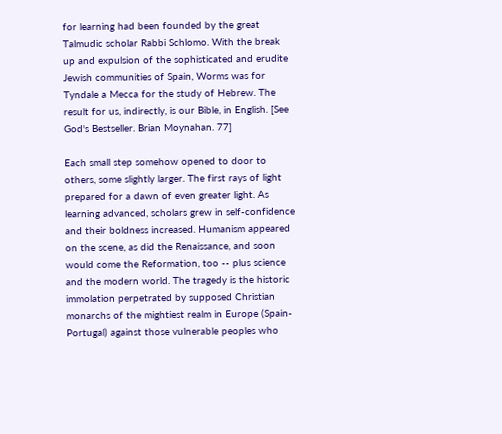for learning had been founded by the great Talmudic scholar Rabbi Schlomo. With the break up and expulsion of the sophisticated and erudite Jewish communities of Spain, Worms was for Tyndale a Mecca for the study of Hebrew. The result for us, indirectly, is our Bible, in English. [See God's Bestseller. Brian Moynahan. 77]

Each small step somehow opened to door to others, some slightly larger. The first rays of light prepared for a dawn of even greater light. As learning advanced, scholars grew in self-confidence and their boldness increased. Humanism appeared on the scene, as did the Renaissance, and soon would come the Reformation, too -- plus science and the modern world. The tragedy is the historic immolation perpetrated by supposed Christian monarchs of the mightiest realm in Europe (Spain-Portugal) against those vulnerable peoples who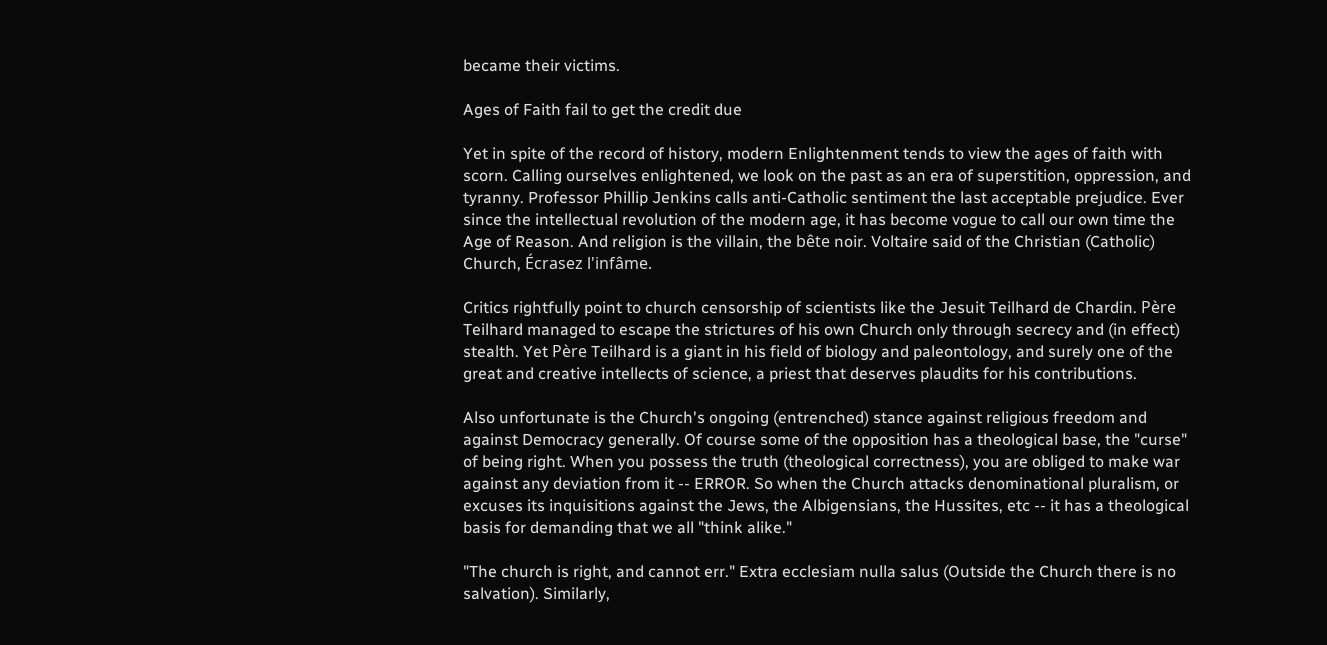became their victims.

Ages of Faith fail to get the credit due

Yet in spite of the record of history, modern Enlightenment tends to view the ages of faith with scorn. Calling ourselves enlightened, we look on the past as an era of superstition, oppression, and tyranny. Professor Phillip Jenkins calls anti-Catholic sentiment the last acceptable prejudice. Ever since the intellectual revolution of the modern age, it has become vogue to call our own time the Age of Reason. And religion is the villain, the bête noir. Voltaire said of the Christian (Catholic) Church, Écrasez l'infâme.

Critics rightfully point to church censorship of scientists like the Jesuit Teilhard de Chardin. Père Teilhard managed to escape the strictures of his own Church only through secrecy and (in effect) stealth. Yet Père Teilhard is a giant in his field of biology and paleontology, and surely one of the great and creative intellects of science, a priest that deserves plaudits for his contributions.

Also unfortunate is the Church's ongoing (entrenched) stance against religious freedom and against Democracy generally. Of course some of the opposition has a theological base, the "curse" of being right. When you possess the truth (theological correctness), you are obliged to make war against any deviation from it -- ERROR. So when the Church attacks denominational pluralism, or excuses its inquisitions against the Jews, the Albigensians, the Hussites, etc -- it has a theological basis for demanding that we all "think alike."

"The church is right, and cannot err." Extra ecclesiam nulla salus (Outside the Church there is no salvation). Similarly,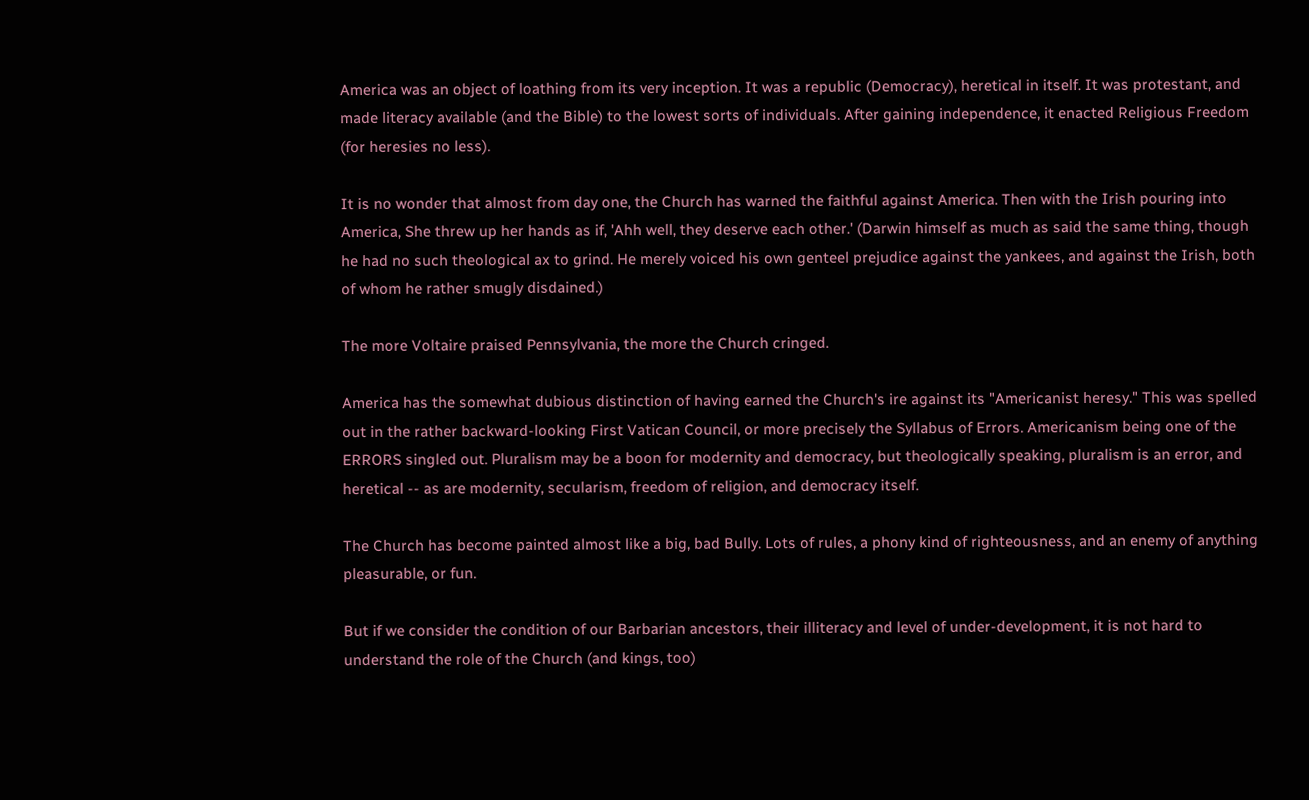America was an object of loathing from its very inception. It was a republic (Democracy), heretical in itself. It was protestant, and made literacy available (and the Bible) to the lowest sorts of individuals. After gaining independence, it enacted Religious Freedom (for heresies no less).

It is no wonder that almost from day one, the Church has warned the faithful against America. Then with the Irish pouring into America, She threw up her hands as if, 'Ahh well, they deserve each other.' (Darwin himself as much as said the same thing, though he had no such theological ax to grind. He merely voiced his own genteel prejudice against the yankees, and against the Irish, both of whom he rather smugly disdained.)

The more Voltaire praised Pennsylvania, the more the Church cringed.

America has the somewhat dubious distinction of having earned the Church's ire against its "Americanist heresy." This was spelled out in the rather backward-looking First Vatican Council, or more precisely the Syllabus of Errors. Americanism being one of the ERRORS singled out. Pluralism may be a boon for modernity and democracy, but theologically speaking, pluralism is an error, and heretical -- as are modernity, secularism, freedom of religion, and democracy itself.

The Church has become painted almost like a big, bad Bully. Lots of rules, a phony kind of righteousness, and an enemy of anything pleasurable, or fun.

But if we consider the condition of our Barbarian ancestors, their illiteracy and level of under-development, it is not hard to understand the role of the Church (and kings, too)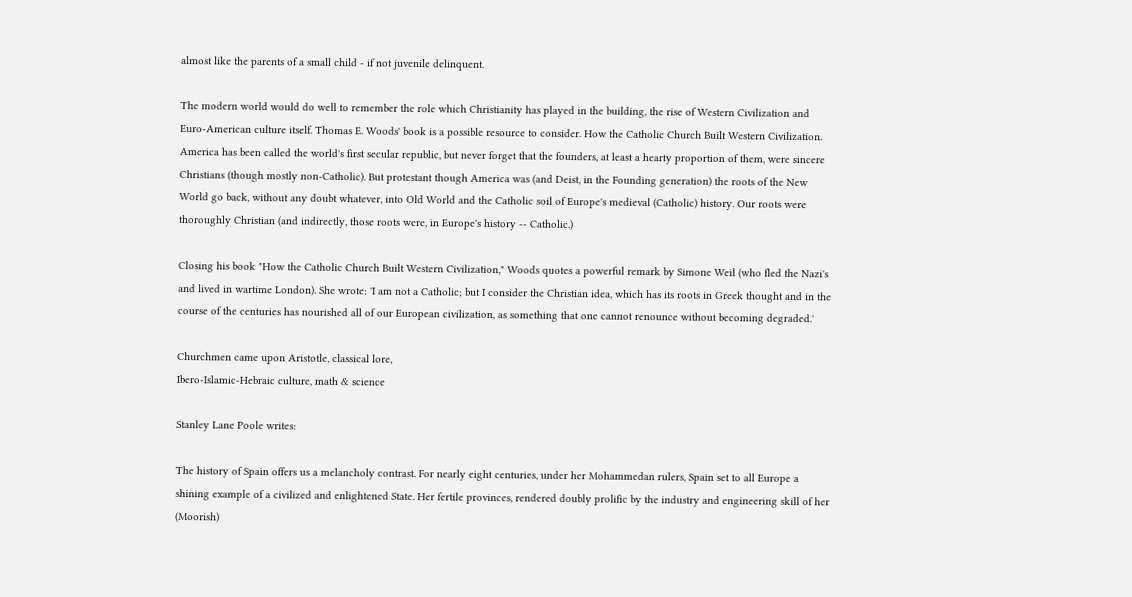almost like the parents of a small child - if not juvenile delinquent.

The modern world would do well to remember the role which Christianity has played in the building, the rise of Western Civilization and Euro-American culture itself. Thomas E. Woods' book is a possible resource to consider. How the Catholic Church Built Western Civilization. America has been called the world's first secular republic, but never forget that the founders, at least a hearty proportion of them, were sincere Christians (though mostly non-Catholic). But protestant though America was (and Deist, in the Founding generation) the roots of the New World go back, without any doubt whatever, into Old World and the Catholic soil of Europe's medieval (Catholic) history. Our roots were thoroughly Christian (and indirectly, those roots were, in Europe's history -- Catholic.)

Closing his book "How the Catholic Church Built Western Civilization," Woods quotes a powerful remark by Simone Weil (who fled the Nazi's and lived in wartime London). She wrote: 'I am not a Catholic; but I consider the Christian idea, which has its roots in Greek thought and in the course of the centuries has nourished all of our European civilization, as something that one cannot renounce without becoming degraded.'

Churchmen came upon Aristotle, classical lore,
Ibero-Islamic-Hebraic culture, math & science

Stanley Lane Poole writes:

The history of Spain offers us a melancholy contrast. For nearly eight centuries, under her Mohammedan rulers, Spain set to all Europe a shining example of a civilized and enlightened State. Her fertile provinces, rendered doubly prolific by the industry and engineering skill of her (Moorish)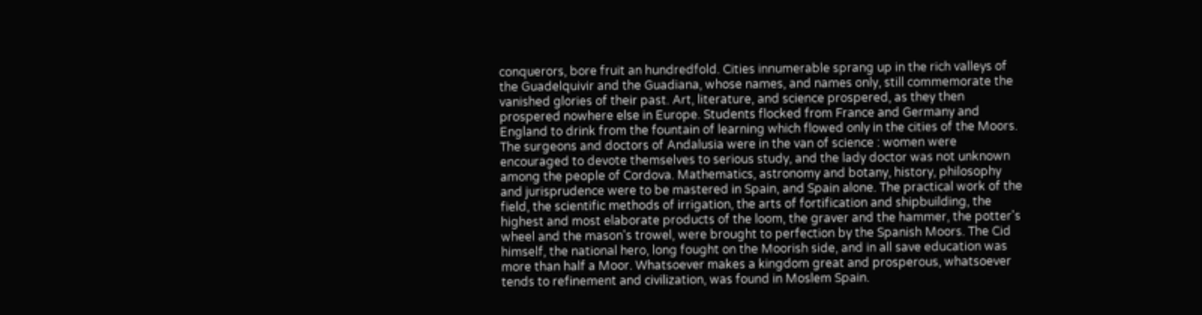conquerors, bore fruit an hundredfold. Cities innumerable sprang up in the rich valleys of the Guadelquivir and the Guadiana, whose names, and names only, still commemorate the vanished glories of their past. Art, literature, and science prospered, as they then prospered nowhere else in Europe. Students flocked from France and Germany and England to drink from the fountain of learning which flowed only in the cities of the Moors. The surgeons and doctors of Andalusia were in the van of science : women were encouraged to devote themselves to serious study, and the lady doctor was not unknown among the people of Cordova. Mathematics, astronomy and botany, history, philosophy and jurisprudence were to be mastered in Spain, and Spain alone. The practical work of the field, the scientific methods of irrigation, the arts of fortification and shipbuilding, the highest and most elaborate products of the loom, the graver and the hammer, the potter's wheel and the mason's trowel, were brought to perfection by the Spanish Moors. The Cid himself, the national hero, long fought on the Moorish side, and in all save education was more than half a Moor. Whatsoever makes a kingdom great and prosperous, whatsoever tends to refinement and civilization, was found in Moslem Spain.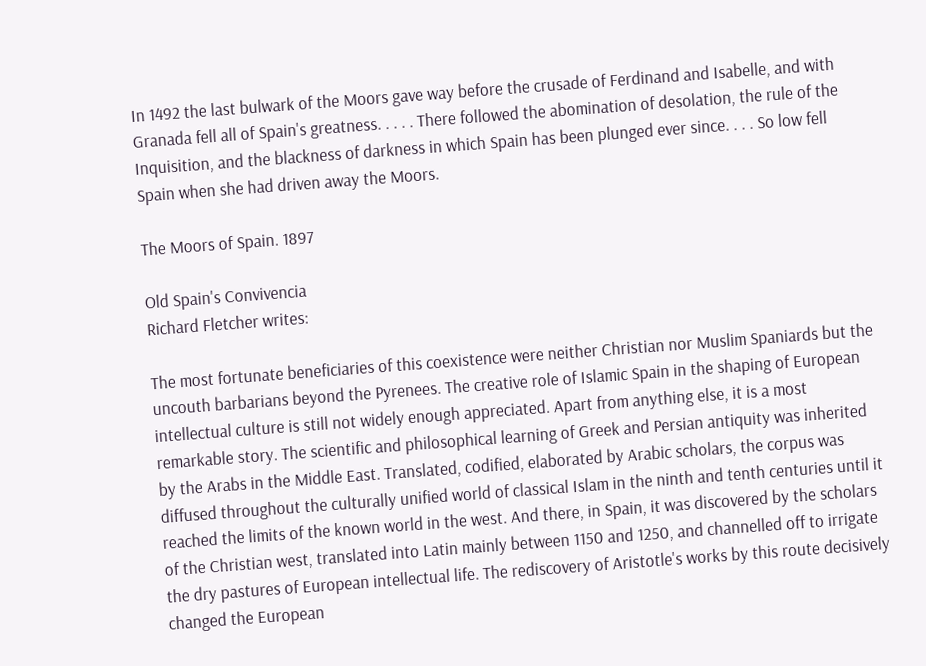In 1492 the last bulwark of the Moors gave way before the crusade of Ferdinand and Isabelle, and with Granada fell all of Spain's greatness. . . . . There followed the abomination of desolation, the rule of the Inquisition, and the blackness of darkness in which Spain has been plunged ever since. . . . So low fell Spain when she had driven away the Moors.

The Moors of Spain. 1897

Old Spain's Convivencia
Richard Fletcher writes:

The most fortunate beneficiaries of this coexistence were neither Christian nor Muslim Spaniards but the uncouth barbarians beyond the Pyrenees. The creative role of Islamic Spain in the shaping of European intellectual culture is still not widely enough appreciated. Apart from anything else, it is a most remarkable story. The scientific and philosophical learning of Greek and Persian antiquity was inherited by the Arabs in the Middle East. Translated, codified, elaborated by Arabic scholars, the corpus was diffused throughout the culturally unified world of classical Islam in the ninth and tenth centuries until it reached the limits of the known world in the west. And there, in Spain, it was discovered by the scholars of the Christian west, translated into Latin mainly between 1150 and 1250, and channelled off to irrigate the dry pastures of European intellectual life. The rediscovery of Aristotle's works by this route decisively changed the European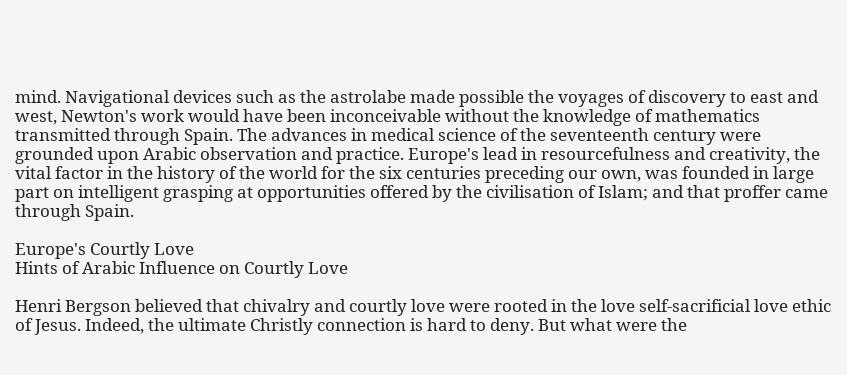mind. Navigational devices such as the astrolabe made possible the voyages of discovery to east and west, Newton's work would have been inconceivable without the knowledge of mathematics transmitted through Spain. The advances in medical science of the seventeenth century were grounded upon Arabic observation and practice. Europe's lead in resourcefulness and creativity, the vital factor in the history of the world for the six centuries preceding our own, was founded in large part on intelligent grasping at opportunities offered by the civilisation of Islam; and that proffer came through Spain.

Europe's Courtly Love
Hints of Arabic Influence on Courtly Love

Henri Bergson believed that chivalry and courtly love were rooted in the love self-sacrificial love ethic of Jesus. Indeed, the ultimate Christly connection is hard to deny. But what were the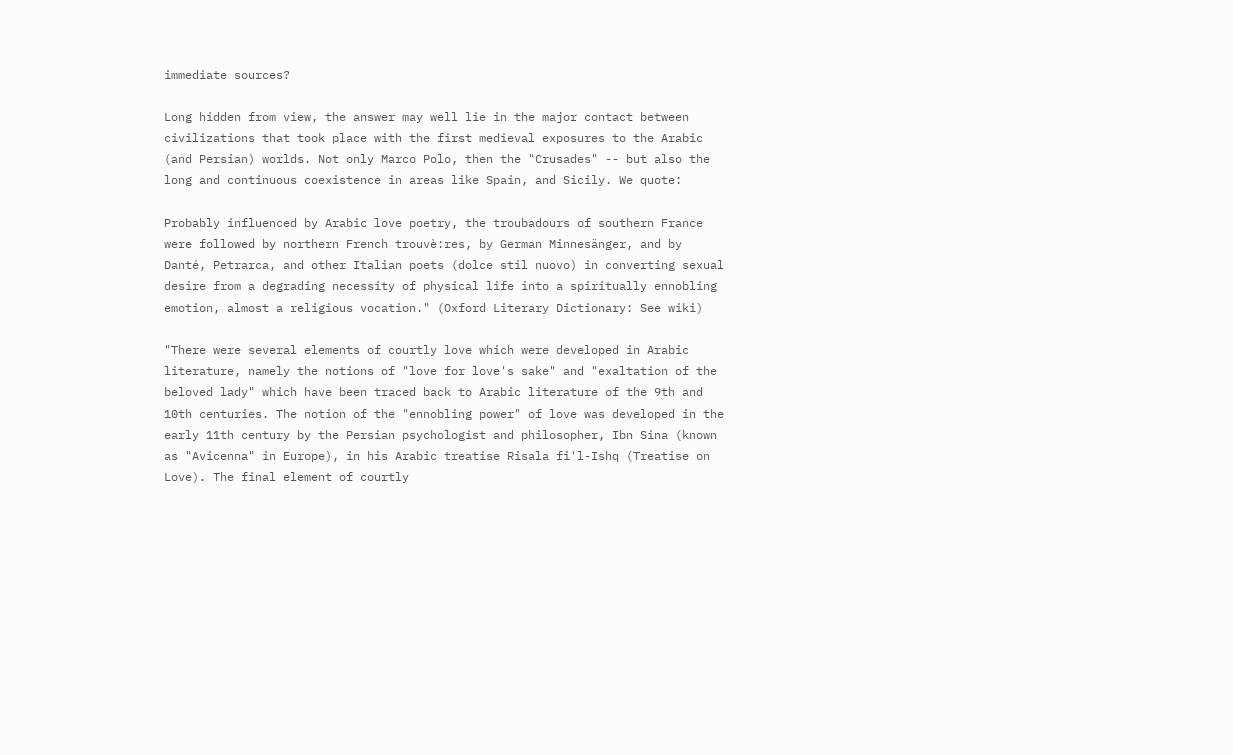immediate sources?

Long hidden from view, the answer may well lie in the major contact between civilizations that took place with the first medieval exposures to the Arabic (and Persian) worlds. Not only Marco Polo, then the "Crusades" -- but also the long and continuous coexistence in areas like Spain, and Sicily. We quote:

Probably influenced by Arabic love poetry, the troubadours of southern France were followed by northern French trouvè:res, by German Minnesänger, and by Danté, Petrarca, and other Italian poets (dolce stil nuovo) in converting sexual desire from a degrading necessity of physical life into a spiritually ennobling emotion, almost a religious vocation." (Oxford Literary Dictionary: See wiki)

"There were several elements of courtly love which were developed in Arabic literature, namely the notions of "love for love's sake" and "exaltation of the beloved lady" which have been traced back to Arabic literature of the 9th and 10th centuries. The notion of the "ennobling power" of love was developed in the early 11th century by the Persian psychologist and philosopher, Ibn Sina (known as "Avicenna" in Europe), in his Arabic treatise Risala fi'l-Ishq (Treatise on Love). The final element of courtly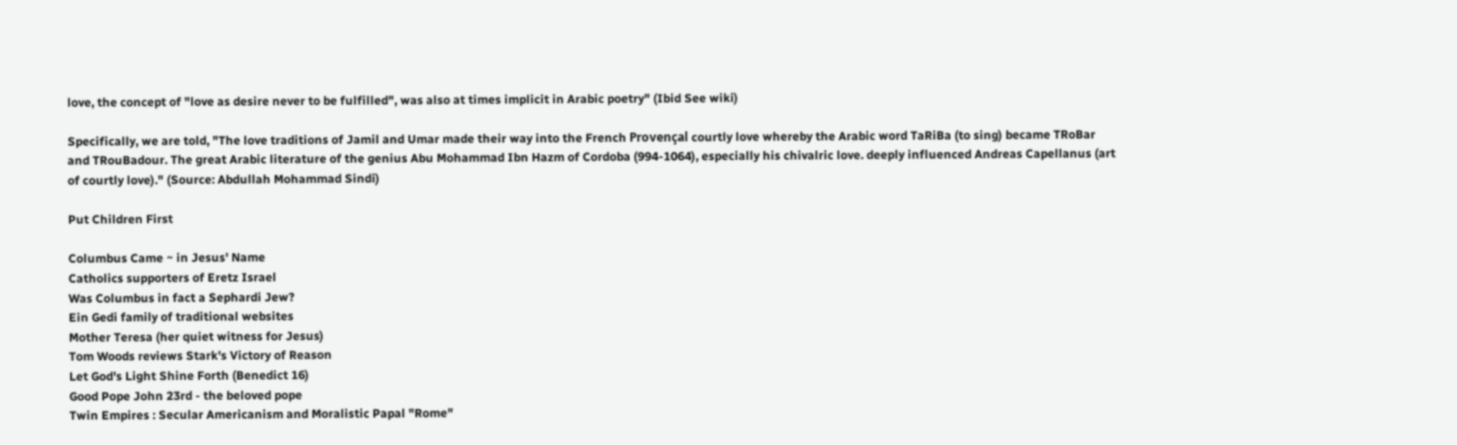love, the concept of "love as desire never to be fulfilled", was also at times implicit in Arabic poetry" (Ibid See wiki)

Specifically, we are told, "The love traditions of Jamil and Umar made their way into the French Provençal courtly love whereby the Arabic word TaRiBa (to sing) became TRoBar and TRouBadour. The great Arabic literature of the genius Abu Mohammad Ibn Hazm of Cordoba (994-1064), especially his chivalric love. deeply influenced Andreas Capellanus (art of courtly love)." (Source: Abdullah Mohammad Sindi)

Put Children First

Columbus Came ~ in Jesus' Name
Catholics supporters of Eretz Israel
Was Columbus in fact a Sephardi Jew?
Ein Gedi family of traditional websites
Mother Teresa (her quiet witness for Jesus)
Tom Woods reviews Stark's Victory of Reason
Let God's Light Shine Forth (Benedict 16)
Good Pope John 23rd - the beloved pope
Twin Empires : Secular Americanism and Moralistic Papal "Rome"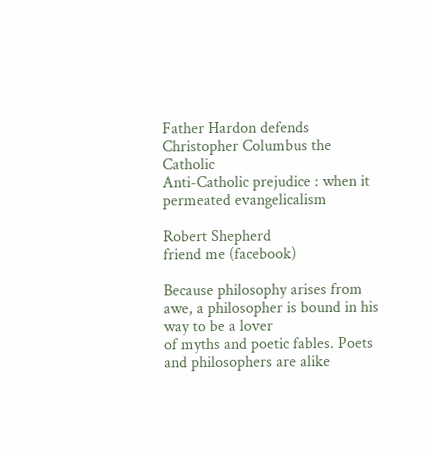Father Hardon defends Christopher Columbus the Catholic
Anti-Catholic prejudice : when it permeated evangelicalism

Robert Shepherd
friend me (facebook)

Because philosophy arises from awe, a philosopher is bound in his way to be a lover
of myths and poetic fables. Poets and philosophers are alike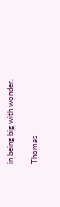in being big with wonder.

Thomas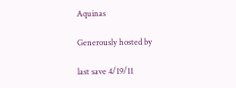Aquinas

Generously hosted by

last save 4/19/11